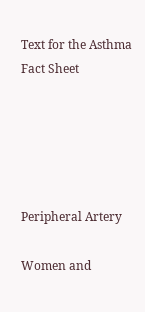Text for the Asthma Fact Sheet





Peripheral Artery

Women and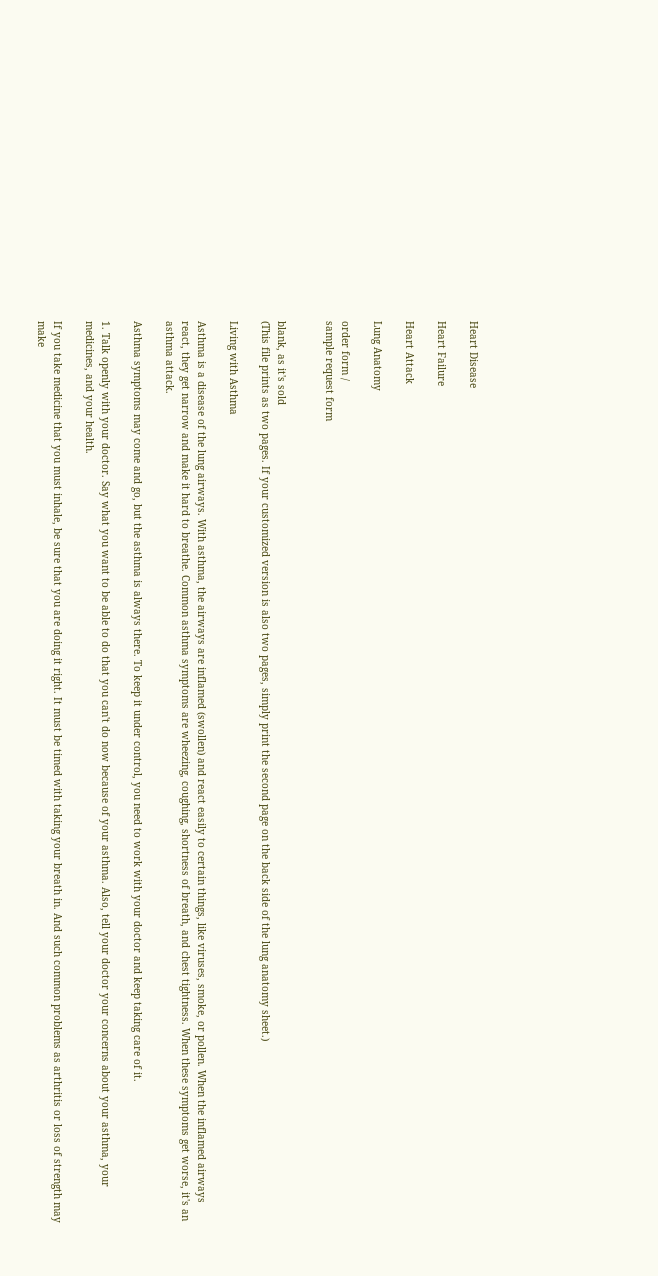Heart Disease

Heart Failure

Heart Attack

Lung Anatomy

order form /
sample request form


blank, as it's sold
(This file prints as two pages. If your customized version is also two pages, simply print the second page on the back side of the lung anatomy sheet.)

Living with Asthma

Asthma is a disease of the lung airways. With asthma, the airways are inflamed (swollen) and react easily to certain things, like viruses, smoke, or pollen. When the inflamed airways react, they get narrow and make it hard to breathe. Common asthma symptoms are wheezing, coughing, shortness of breath, and chest tightness. When these symptoms get worse, it's an asthma attack.

Asthma symptoms may come and go, but the asthma is always there. To keep it under control, you need to work with your doctor and keep taking care of it.

1. Talk openly with your doctor. Say what you want to be able to do that you can't do now because of your asthma. Also, tell your doctor your concerns about your asthma, your medicines, and your health.

If you take medicine that you must inhale, be sure that you are doing it right. It must be timed with taking your breath in. And such common problems as arthritis or loss of strength may make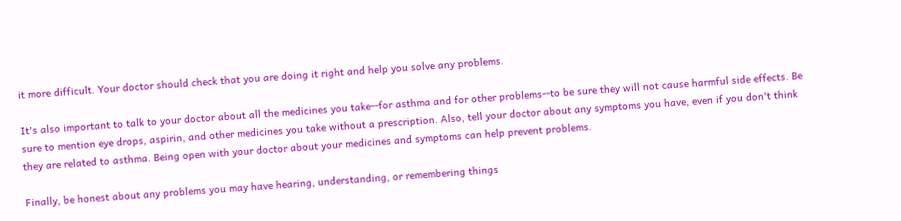it more difficult. Your doctor should check that you are doing it right and help you solve any problems.

It's also important to talk to your doctor about all the medicines you take--for asthma and for other problems--to be sure they will not cause harmful side effects. Be sure to mention eye drops, aspirin, and other medicines you take without a prescription. Also, tell your doctor about any symptoms you have, even if you don't think they are related to asthma. Being open with your doctor about your medicines and symptoms can help prevent problems.

Finally, be honest about any problems you may have hearing, understanding, or remembering things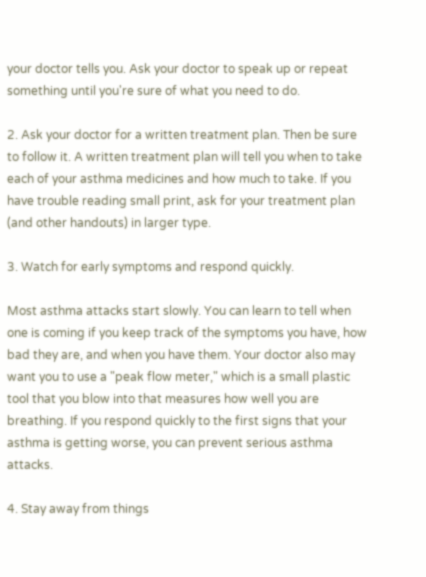your doctor tells you. Ask your doctor to speak up or repeat something until you're sure of what you need to do.

2. Ask your doctor for a written treatment plan. Then be sure to follow it. A written treatment plan will tell you when to take each of your asthma medicines and how much to take. If you have trouble reading small print, ask for your treatment plan (and other handouts) in larger type.

3. Watch for early symptoms and respond quickly.

Most asthma attacks start slowly. You can learn to tell when one is coming if you keep track of the symptoms you have, how bad they are, and when you have them. Your doctor also may want you to use a "peak flow meter," which is a small plastic tool that you blow into that measures how well you are breathing. If you respond quickly to the first signs that your asthma is getting worse, you can prevent serious asthma attacks.

4. Stay away from things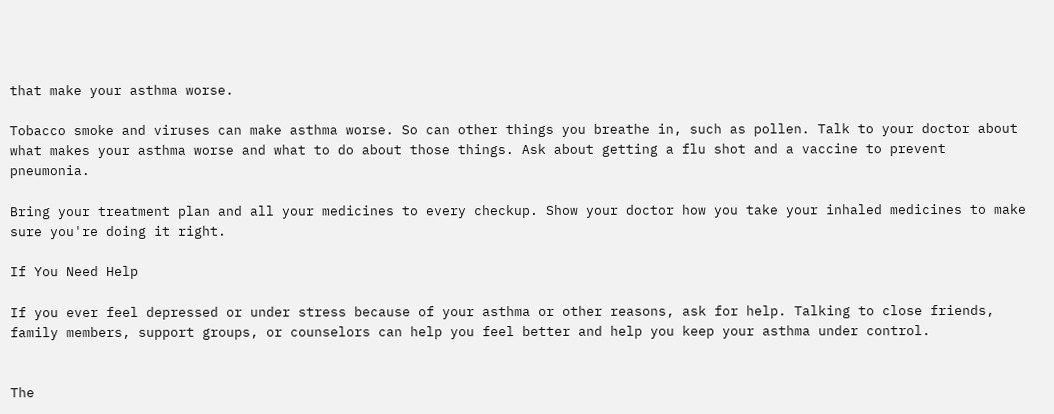that make your asthma worse.

Tobacco smoke and viruses can make asthma worse. So can other things you breathe in, such as pollen. Talk to your doctor about what makes your asthma worse and what to do about those things. Ask about getting a flu shot and a vaccine to prevent pneumonia.

Bring your treatment plan and all your medicines to every checkup. Show your doctor how you take your inhaled medicines to make sure you're doing it right.

If You Need Help

If you ever feel depressed or under stress because of your asthma or other reasons, ask for help. Talking to close friends, family members, support groups, or counselors can help you feel better and help you keep your asthma under control.


The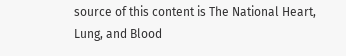source of this content is The National Heart, Lung, and Blood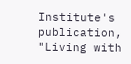Institute's publication, "Living with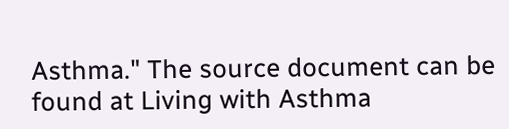Asthma." The source document can be found at Living with Asthma